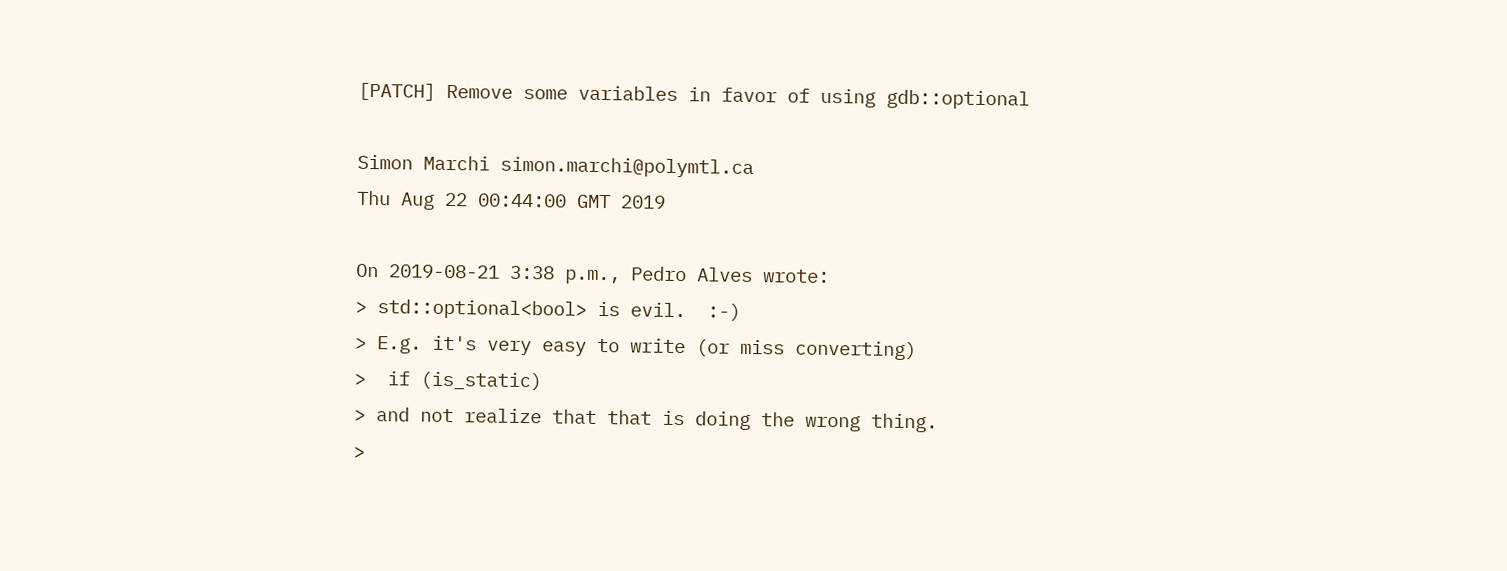[PATCH] Remove some variables in favor of using gdb::optional

Simon Marchi simon.marchi@polymtl.ca
Thu Aug 22 00:44:00 GMT 2019

On 2019-08-21 3:38 p.m., Pedro Alves wrote:
> std::optional<bool> is evil.  :-)
> E.g. it's very easy to write (or miss converting)
>  if (is_static)
> and not realize that that is doing the wrong thing.
>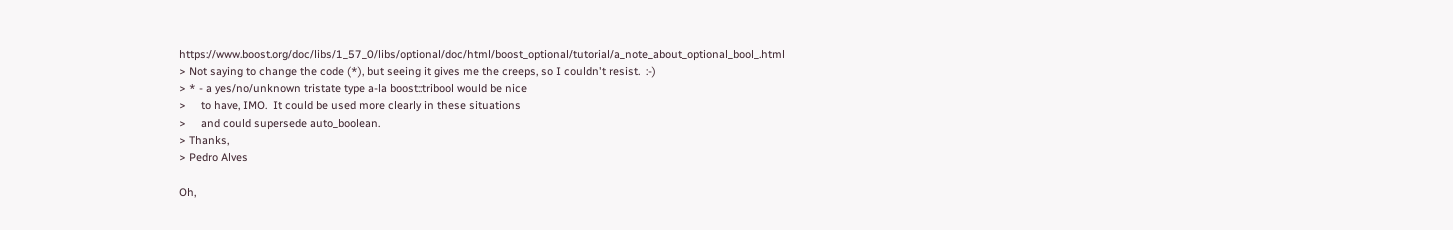https://www.boost.org/doc/libs/1_57_0/libs/optional/doc/html/boost_optional/tutorial/a_note_about_optional_bool_.html
> Not saying to change the code (*), but seeing it gives me the creeps, so I couldn't resist.  :-)
> * - a yes/no/unknown tristate type a-la boost::tribool would be nice
>     to have, IMO.  It could be used more clearly in these situations
>     and could supersede auto_boolean.
> Thanks,
> Pedro Alves

Oh,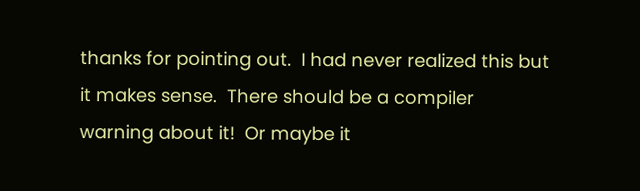thanks for pointing out.  I had never realized this but it makes sense.  There should be a compiler
warning about it!  Or maybe it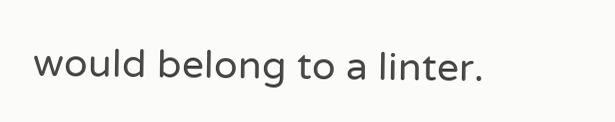would belong to a linter.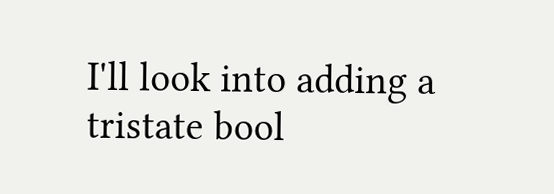I'll look into adding a tristate bool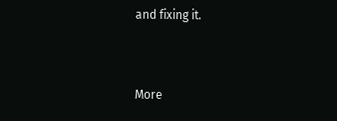and fixing it.


More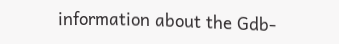information about the Gdb-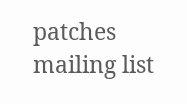patches mailing list